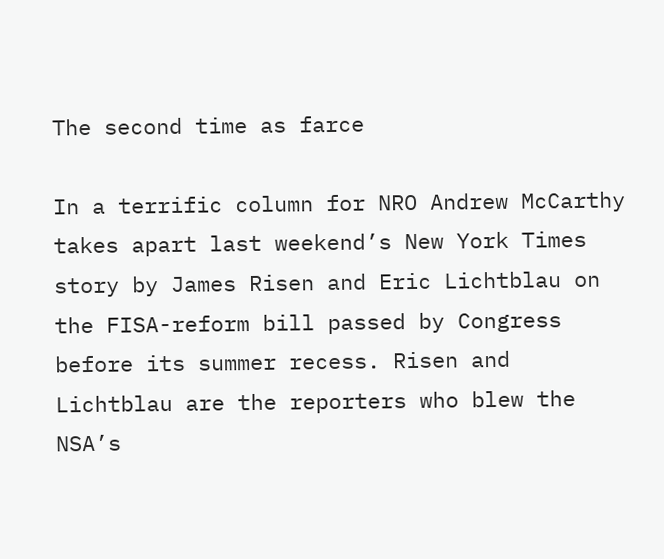The second time as farce

In a terrific column for NRO Andrew McCarthy takes apart last weekend’s New York Times story by James Risen and Eric Lichtblau on the FISA-reform bill passed by Congress before its summer recess. Risen and Lichtblau are the reporters who blew the NSA’s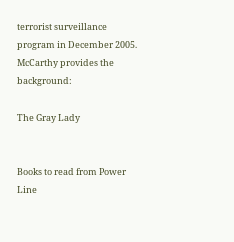terrorist surveillance program in December 2005. McCarthy provides the background:

The Gray Lady


Books to read from Power Line